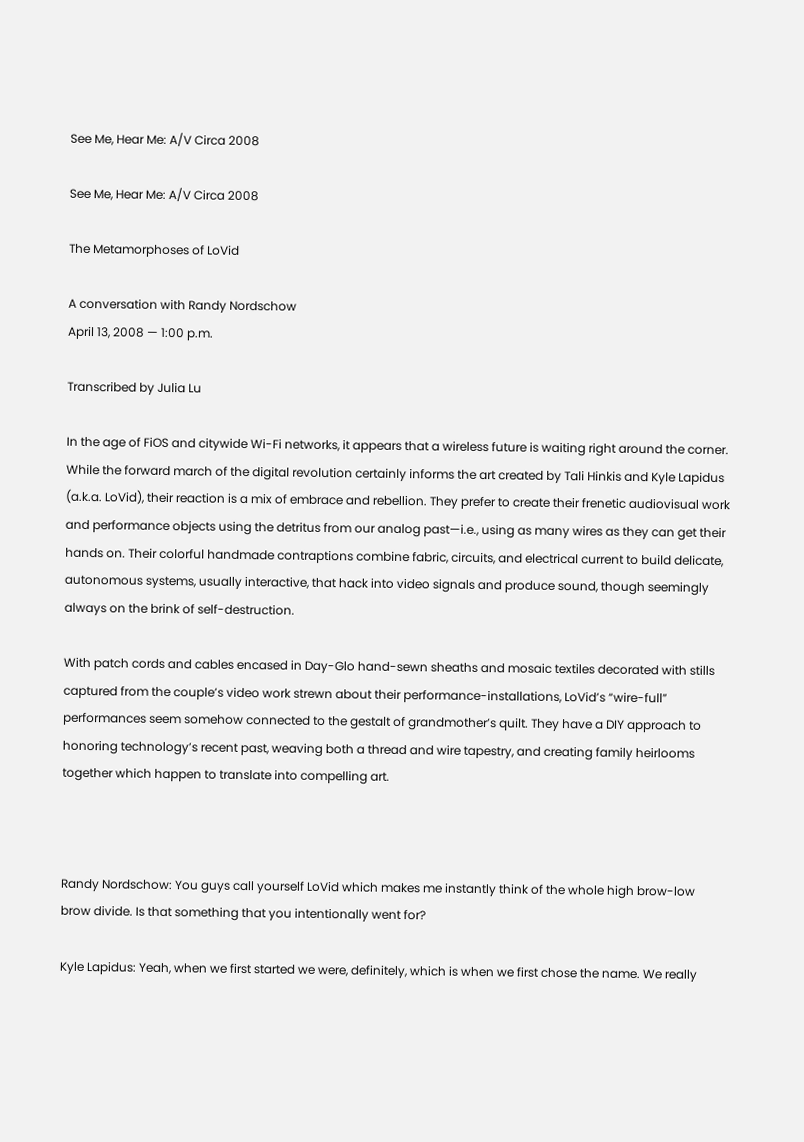See Me, Hear Me: A/V Circa 2008

See Me, Hear Me: A/V Circa 2008

The Metamorphoses of LoVid

A conversation with Randy Nordschow
April 13, 2008 — 1:00 p.m.

Transcribed by Julia Lu

In the age of FiOS and citywide Wi-Fi networks, it appears that a wireless future is waiting right around the corner. While the forward march of the digital revolution certainly informs the art created by Tali Hinkis and Kyle Lapidus (a.k.a. LoVid), their reaction is a mix of embrace and rebellion. They prefer to create their frenetic audiovisual work and performance objects using the detritus from our analog past—i.e., using as many wires as they can get their hands on. Their colorful handmade contraptions combine fabric, circuits, and electrical current to build delicate, autonomous systems, usually interactive, that hack into video signals and produce sound, though seemingly always on the brink of self-destruction.

With patch cords and cables encased in Day-Glo hand-sewn sheaths and mosaic textiles decorated with stills captured from the couple’s video work strewn about their performance-installations, LoVid’s “wire-full” performances seem somehow connected to the gestalt of grandmother’s quilt. They have a DIY approach to honoring technology’s recent past, weaving both a thread and wire tapestry, and creating family heirlooms together which happen to translate into compelling art.



Randy Nordschow: You guys call yourself LoVid which makes me instantly think of the whole high brow-low brow divide. Is that something that you intentionally went for?

Kyle Lapidus: Yeah, when we first started we were, definitely, which is when we first chose the name. We really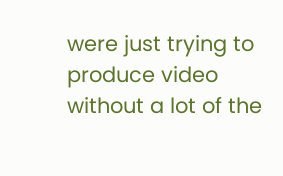were just trying to produce video without a lot of the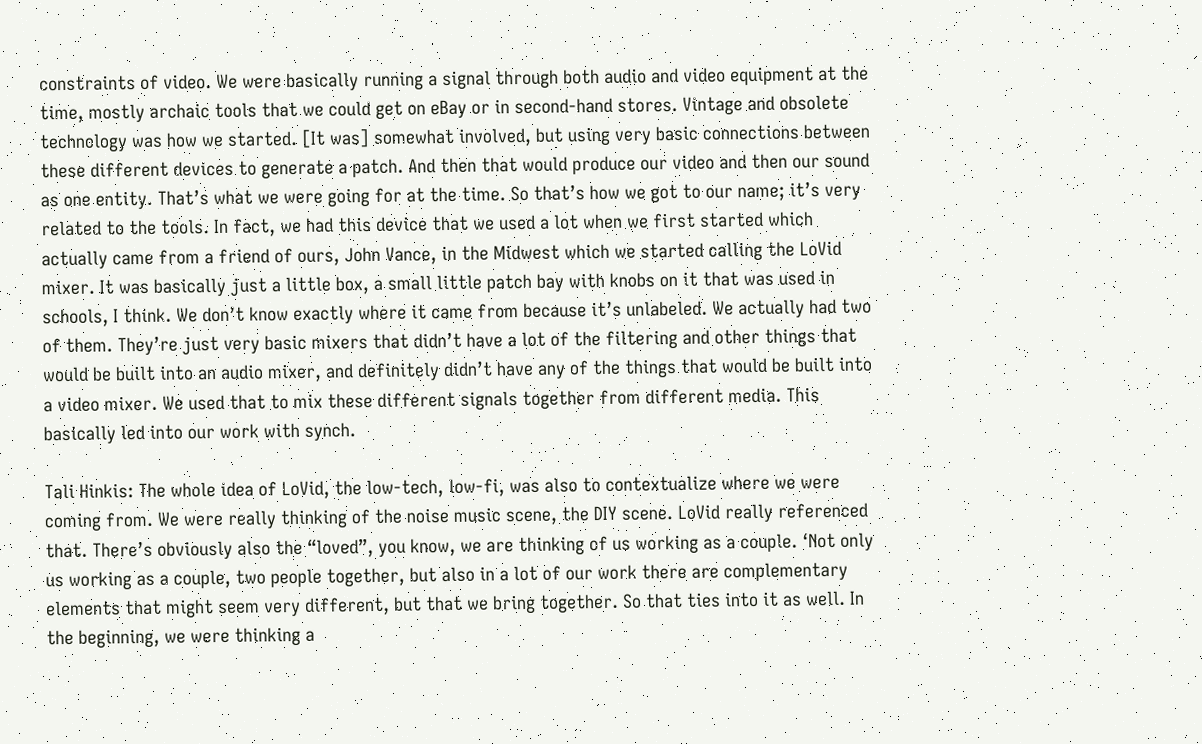constraints of video. We were basically running a signal through both audio and video equipment at the time, mostly archaic tools that we could get on eBay or in second-hand stores. Vintage and obsolete technology was how we started. [It was] somewhat involved, but using very basic connections between these different devices to generate a patch. And then that would produce our video and then our sound as one entity. That’s what we were going for at the time. So that’s how we got to our name; it’s very related to the tools. In fact, we had this device that we used a lot when we first started which actually came from a friend of ours, John Vance, in the Midwest which we started calling the LoVid mixer. It was basically just a little box, a small little patch bay with knobs on it that was used in schools, I think. We don’t know exactly where it came from because it’s unlabeled. We actually had two of them. They’re just very basic mixers that didn’t have a lot of the filtering and other things that would be built into an audio mixer, and definitely didn’t have any of the things that would be built into a video mixer. We used that to mix these different signals together from different media. This basically led into our work with synch.

Tali Hinkis: The whole idea of LoVid, the low-tech, low-fi, was also to contextualize where we were coming from. We were really thinking of the noise music scene, the DIY scene. LoVid really referenced that. There’s obviously also the “loved”, you know, we are thinking of us working as a couple. ‘Not only us working as a couple, two people together, but also in a lot of our work there are complementary elements that might seem very different, but that we bring together. So that ties into it as well. In the beginning, we were thinking a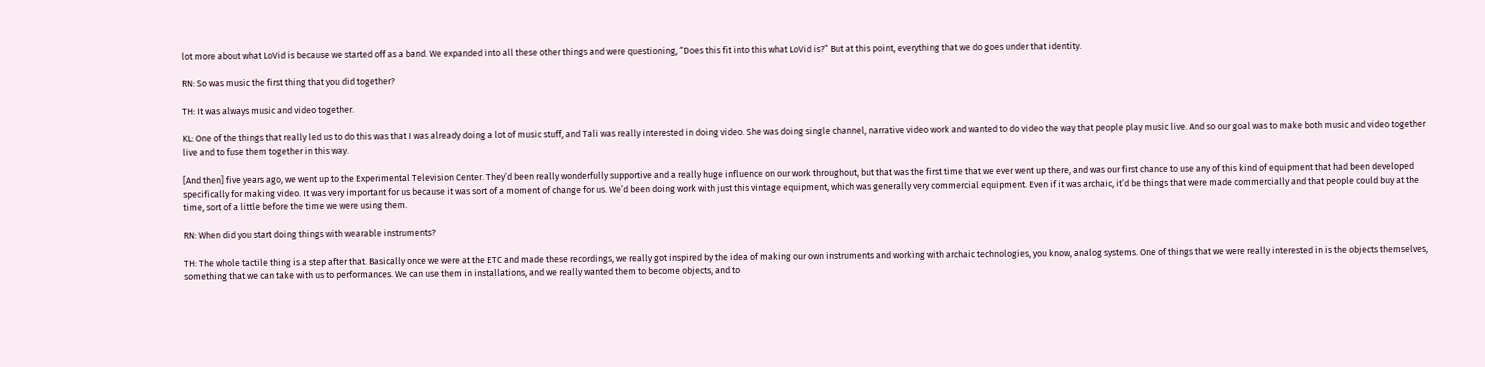lot more about what LoVid is because we started off as a band. We expanded into all these other things and were questioning, “Does this fit into this what LoVid is?” But at this point, everything that we do goes under that identity.

RN: So was music the first thing that you did together?

TH: It was always music and video together.

KL: One of the things that really led us to do this was that I was already doing a lot of music stuff, and Tali was really interested in doing video. She was doing single channel, narrative video work and wanted to do video the way that people play music live. And so our goal was to make both music and video together live and to fuse them together in this way.

[And then] five years ago, we went up to the Experimental Television Center. They’d been really wonderfully supportive and a really huge influence on our work throughout, but that was the first time that we ever went up there, and was our first chance to use any of this kind of equipment that had been developed specifically for making video. It was very important for us because it was sort of a moment of change for us. We’d been doing work with just this vintage equipment, which was generally very commercial equipment. Even if it was archaic, it’d be things that were made commercially and that people could buy at the time, sort of a little before the time we were using them.

RN: When did you start doing things with wearable instruments?

TH: The whole tactile thing is a step after that. Basically once we were at the ETC and made these recordings, we really got inspired by the idea of making our own instruments and working with archaic technologies, you know, analog systems. One of things that we were really interested in is the objects themselves, something that we can take with us to performances. We can use them in installations, and we really wanted them to become objects, and to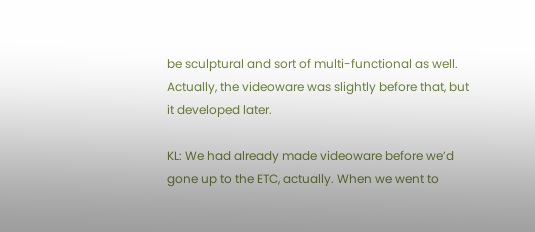be sculptural and sort of multi-functional as well. Actually, the videoware was slightly before that, but it developed later.

KL: We had already made videoware before we’d gone up to the ETC, actually. When we went to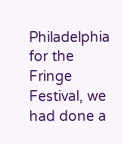Philadelphia for the Fringe Festival, we had done a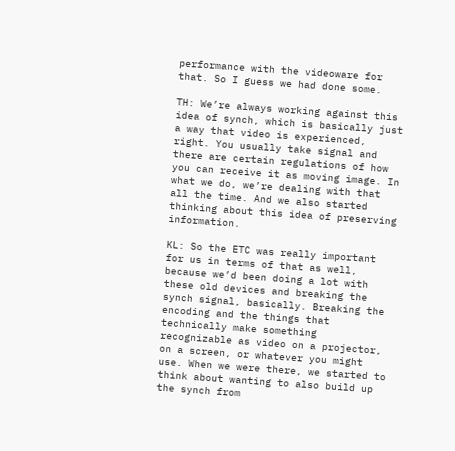performance with the videoware for that. So I guess we had done some.

TH: We’re always working against this idea of synch, which is basically just a way that video is experienced, right. You usually take signal and there are certain regulations of how you can receive it as moving image. In what we do, we’re dealing with that all the time. And we also started thinking about this idea of preserving information.

KL: So the ETC was really important for us in terms of that as well, because we’d been doing a lot with these old devices and breaking the synch signal, basically. Breaking the encoding and the things that technically make something recognizable as video on a projector, on a screen, or whatever you might use. When we were there, we started to think about wanting to also build up the synch from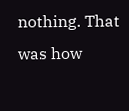nothing. That was how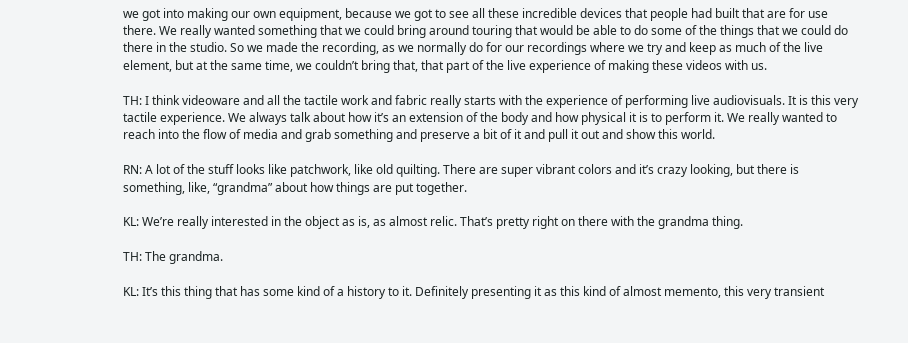we got into making our own equipment, because we got to see all these incredible devices that people had built that are for use there. We really wanted something that we could bring around touring that would be able to do some of the things that we could do there in the studio. So we made the recording, as we normally do for our recordings where we try and keep as much of the live element, but at the same time, we couldn’t bring that, that part of the live experience of making these videos with us.

TH: I think videoware and all the tactile work and fabric really starts with the experience of performing live audiovisuals. It is this very tactile experience. We always talk about how it’s an extension of the body and how physical it is to perform it. We really wanted to reach into the flow of media and grab something and preserve a bit of it and pull it out and show this world.

RN: A lot of the stuff looks like patchwork, like old quilting. There are super vibrant colors and it’s crazy looking, but there is something, like, “grandma” about how things are put together.

KL: We’re really interested in the object as is, as almost relic. That’s pretty right on there with the grandma thing.

TH: The grandma.

KL: It’s this thing that has some kind of a history to it. Definitely presenting it as this kind of almost memento, this very transient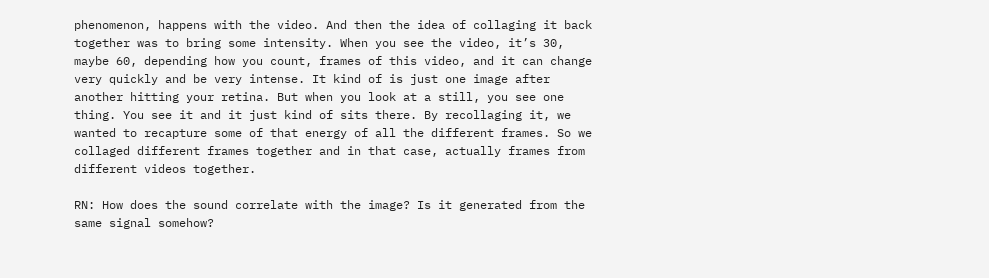phenomenon, happens with the video. And then the idea of collaging it back together was to bring some intensity. When you see the video, it’s 30, maybe 60, depending how you count, frames of this video, and it can change very quickly and be very intense. It kind of is just one image after another hitting your retina. But when you look at a still, you see one thing. You see it and it just kind of sits there. By recollaging it, we wanted to recapture some of that energy of all the different frames. So we collaged different frames together and in that case, actually frames from different videos together.

RN: How does the sound correlate with the image? Is it generated from the same signal somehow?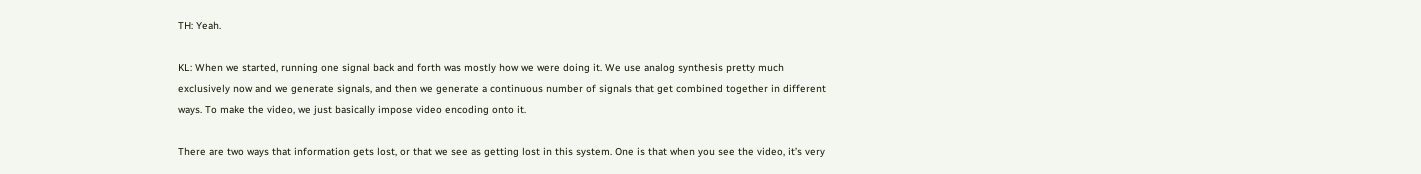TH: Yeah.

KL: When we started, running one signal back and forth was mostly how we were doing it. We use analog synthesis pretty much exclusively now and we generate signals, and then we generate a continuous number of signals that get combined together in different ways. To make the video, we just basically impose video encoding onto it.

There are two ways that information gets lost, or that we see as getting lost in this system. One is that when you see the video, it’s very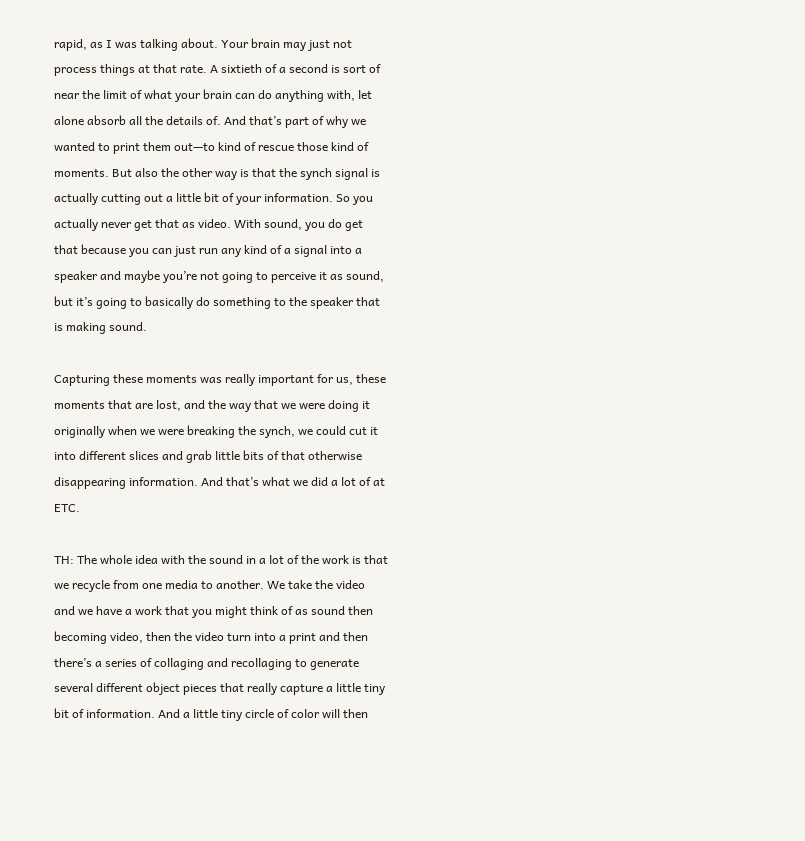rapid, as I was talking about. Your brain may just not process things at that rate. A sixtieth of a second is sort of near the limit of what your brain can do anything with, let alone absorb all the details of. And that’s part of why we wanted to print them out—to kind of rescue those kind of moments. But also the other way is that the synch signal is actually cutting out a little bit of your information. So you actually never get that as video. With sound, you do get that because you can just run any kind of a signal into a speaker and maybe you’re not going to perceive it as sound, but it’s going to basically do something to the speaker that is making sound.

Capturing these moments was really important for us, these moments that are lost, and the way that we were doing it originally when we were breaking the synch, we could cut it into different slices and grab little bits of that otherwise disappearing information. And that’s what we did a lot of at ETC.

TH: The whole idea with the sound in a lot of the work is that we recycle from one media to another. We take the video and we have a work that you might think of as sound then becoming video, then the video turn into a print and then there’s a series of collaging and recollaging to generate several different object pieces that really capture a little tiny bit of information. And a little tiny circle of color will then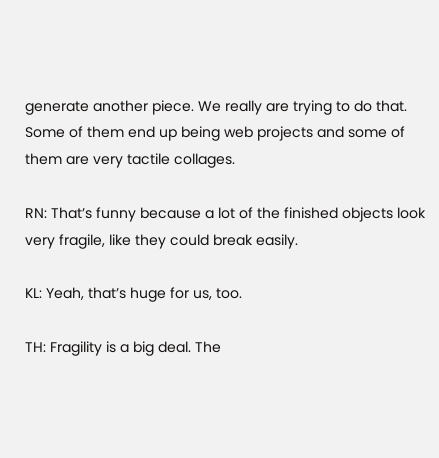generate another piece. We really are trying to do that. Some of them end up being web projects and some of them are very tactile collages.

RN: That’s funny because a lot of the finished objects look very fragile, like they could break easily.

KL: Yeah, that’s huge for us, too.

TH: Fragility is a big deal. The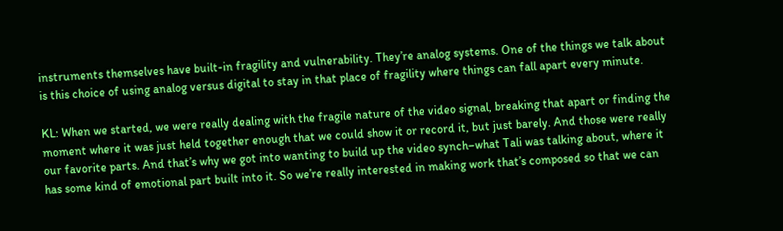instruments themselves have built-in fragility and vulnerability. They’re analog systems. One of the things we talk about is this choice of using analog versus digital to stay in that place of fragility where things can fall apart every minute.

KL: When we started, we were really dealing with the fragile nature of the video signal, breaking that apart or finding the moment where it was just held together enough that we could show it or record it, but just barely. And those were really our favorite parts. And that’s why we got into wanting to build up the video synch–what Tali was talking about, where it has some kind of emotional part built into it. So we’re really interested in making work that’s composed so that we can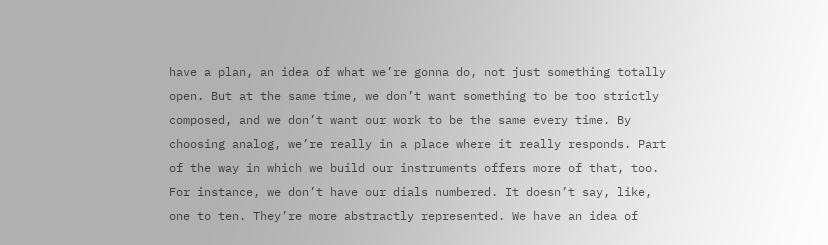have a plan, an idea of what we’re gonna do, not just something totally open. But at the same time, we don’t want something to be too strictly composed, and we don’t want our work to be the same every time. By choosing analog, we’re really in a place where it really responds. Part of the way in which we build our instruments offers more of that, too. For instance, we don’t have our dials numbered. It doesn’t say, like, one to ten. They’re more abstractly represented. We have an idea of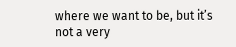where we want to be, but it’s not a very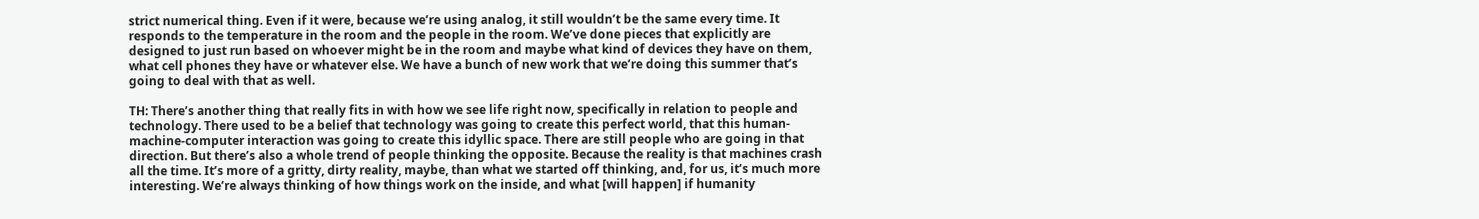strict numerical thing. Even if it were, because we’re using analog, it still wouldn’t be the same every time. It responds to the temperature in the room and the people in the room. We’ve done pieces that explicitly are designed to just run based on whoever might be in the room and maybe what kind of devices they have on them, what cell phones they have or whatever else. We have a bunch of new work that we’re doing this summer that’s going to deal with that as well.

TH: There’s another thing that really fits in with how we see life right now, specifically in relation to people and technology. There used to be a belief that technology was going to create this perfect world, that this human-machine-computer interaction was going to create this idyllic space. There are still people who are going in that direction. But there’s also a whole trend of people thinking the opposite. Because the reality is that machines crash all the time. It’s more of a gritty, dirty reality, maybe, than what we started off thinking, and, for us, it’s much more interesting. We’re always thinking of how things work on the inside, and what [will happen] if humanity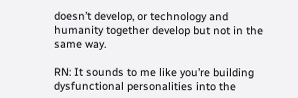doesn’t develop, or technology and humanity together develop but not in the same way.

RN: It sounds to me like you’re building dysfunctional personalities into the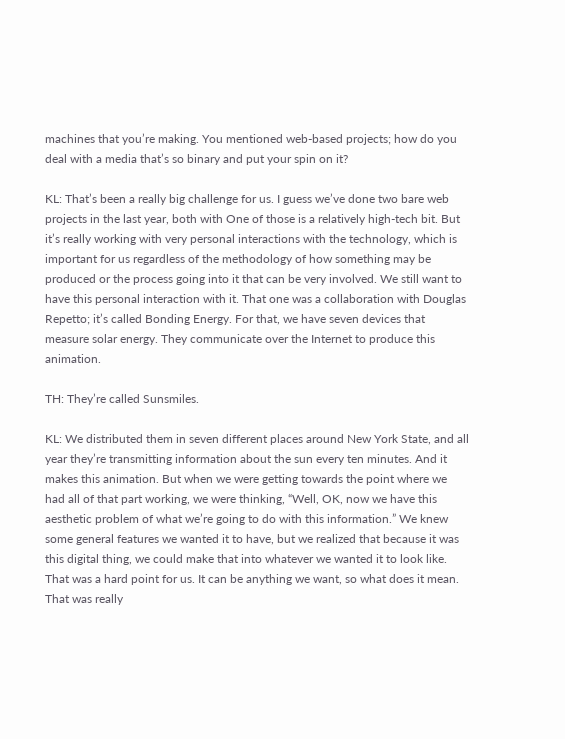machines that you’re making. You mentioned web-based projects; how do you deal with a media that’s so binary and put your spin on it?

KL: That’s been a really big challenge for us. I guess we’ve done two bare web projects in the last year, both with One of those is a relatively high-tech bit. But it’s really working with very personal interactions with the technology, which is important for us regardless of the methodology of how something may be produced or the process going into it that can be very involved. We still want to have this personal interaction with it. That one was a collaboration with Douglas Repetto; it’s called Bonding Energy. For that, we have seven devices that measure solar energy. They communicate over the Internet to produce this animation.

TH: They’re called Sunsmiles.

KL: We distributed them in seven different places around New York State, and all year they’re transmitting information about the sun every ten minutes. And it makes this animation. But when we were getting towards the point where we had all of that part working, we were thinking, “Well, OK, now we have this aesthetic problem of what we’re going to do with this information.” We knew some general features we wanted it to have, but we realized that because it was this digital thing, we could make that into whatever we wanted it to look like. That was a hard point for us. It can be anything we want, so what does it mean. That was really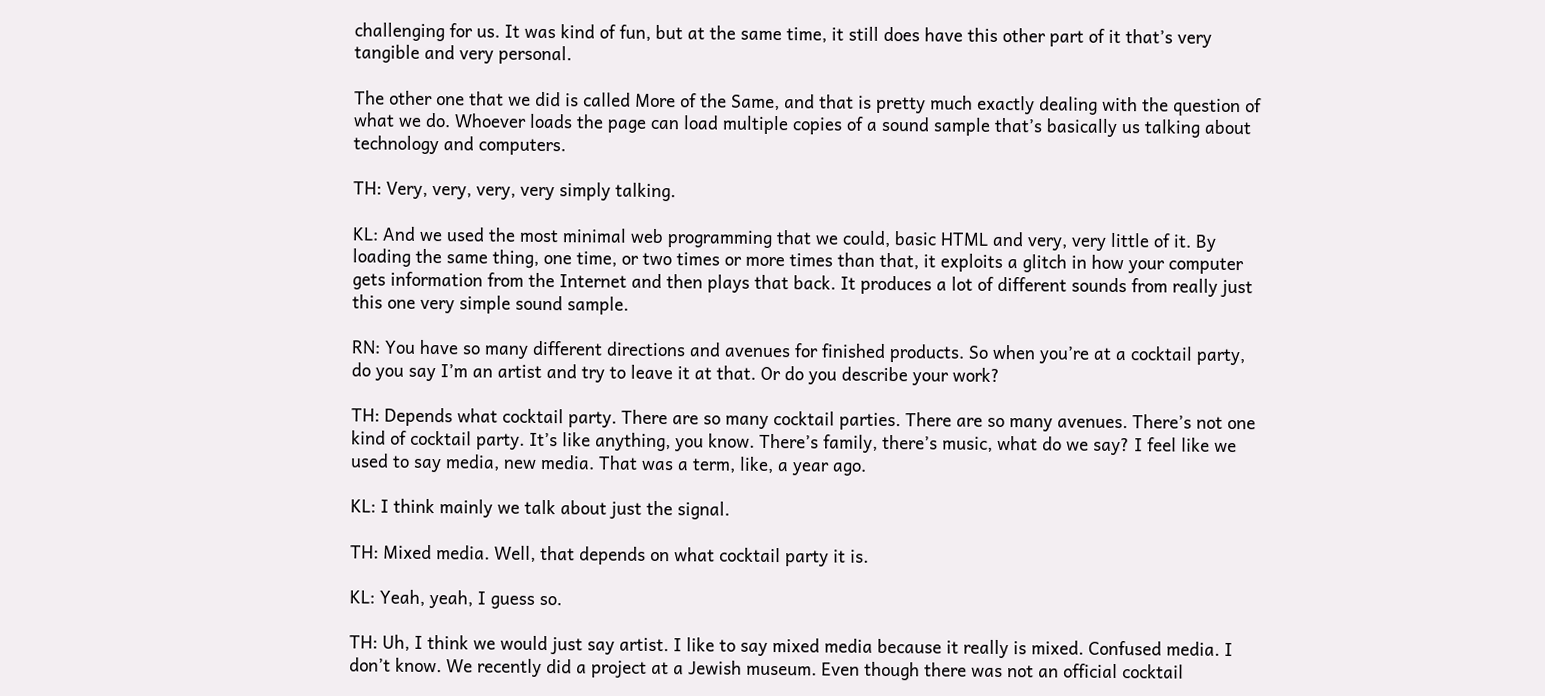challenging for us. It was kind of fun, but at the same time, it still does have this other part of it that’s very tangible and very personal.

The other one that we did is called More of the Same, and that is pretty much exactly dealing with the question of what we do. Whoever loads the page can load multiple copies of a sound sample that’s basically us talking about technology and computers.

TH: Very, very, very, very simply talking.

KL: And we used the most minimal web programming that we could, basic HTML and very, very little of it. By loading the same thing, one time, or two times or more times than that, it exploits a glitch in how your computer gets information from the Internet and then plays that back. It produces a lot of different sounds from really just this one very simple sound sample.

RN: You have so many different directions and avenues for finished products. So when you’re at a cocktail party, do you say I’m an artist and try to leave it at that. Or do you describe your work?

TH: Depends what cocktail party. There are so many cocktail parties. There are so many avenues. There’s not one kind of cocktail party. It’s like anything, you know. There’s family, there’s music, what do we say? I feel like we used to say media, new media. That was a term, like, a year ago.

KL: I think mainly we talk about just the signal.

TH: Mixed media. Well, that depends on what cocktail party it is.

KL: Yeah, yeah, I guess so.

TH: Uh, I think we would just say artist. I like to say mixed media because it really is mixed. Confused media. I don’t know. We recently did a project at a Jewish museum. Even though there was not an official cocktail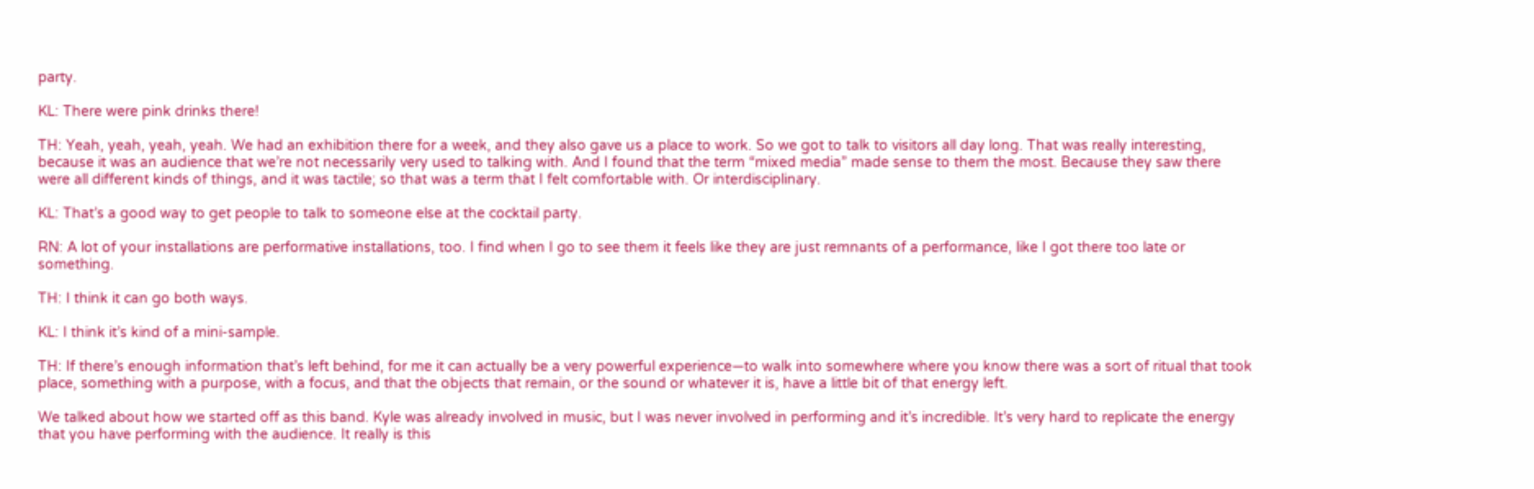party.

KL: There were pink drinks there!

TH: Yeah, yeah, yeah, yeah. We had an exhibition there for a week, and they also gave us a place to work. So we got to talk to visitors all day long. That was really interesting, because it was an audience that we’re not necessarily very used to talking with. And I found that the term “mixed media” made sense to them the most. Because they saw there were all different kinds of things, and it was tactile; so that was a term that I felt comfortable with. Or interdisciplinary.

KL: That’s a good way to get people to talk to someone else at the cocktail party.

RN: A lot of your installations are performative installations, too. I find when I go to see them it feels like they are just remnants of a performance, like I got there too late or something.

TH: I think it can go both ways.

KL: I think it’s kind of a mini-sample.

TH: If there’s enough information that’s left behind, for me it can actually be a very powerful experience—to walk into somewhere where you know there was a sort of ritual that took place, something with a purpose, with a focus, and that the objects that remain, or the sound or whatever it is, have a little bit of that energy left.

We talked about how we started off as this band. Kyle was already involved in music, but I was never involved in performing and it’s incredible. It’s very hard to replicate the energy that you have performing with the audience. It really is this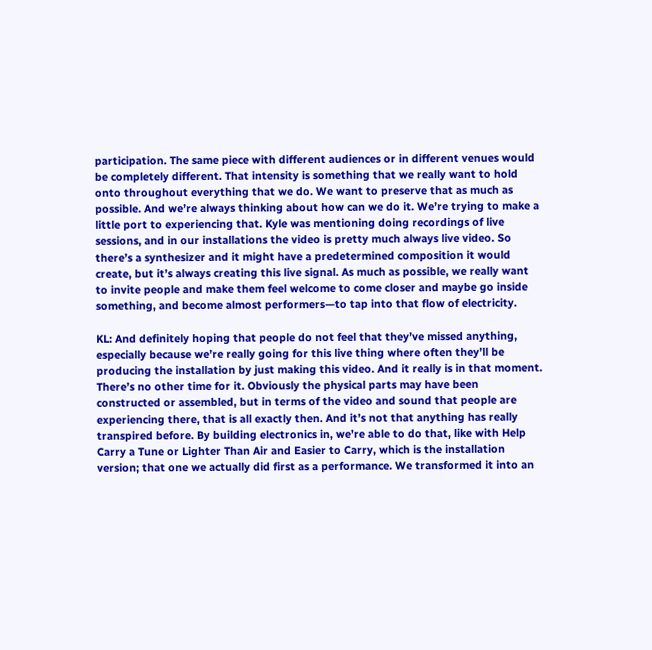participation. The same piece with different audiences or in different venues would be completely different. That intensity is something that we really want to hold onto throughout everything that we do. We want to preserve that as much as possible. And we’re always thinking about how can we do it. We’re trying to make a little port to experiencing that. Kyle was mentioning doing recordings of live sessions, and in our installations the video is pretty much always live video. So there’s a synthesizer and it might have a predetermined composition it would create, but it’s always creating this live signal. As much as possible, we really want to invite people and make them feel welcome to come closer and maybe go inside something, and become almost performers—to tap into that flow of electricity.

KL: And definitely hoping that people do not feel that they’ve missed anything, especially because we’re really going for this live thing where often they’ll be producing the installation by just making this video. And it really is in that moment. There’s no other time for it. Obviously the physical parts may have been constructed or assembled, but in terms of the video and sound that people are experiencing there, that is all exactly then. And it’s not that anything has really transpired before. By building electronics in, we’re able to do that, like with Help Carry a Tune or Lighter Than Air and Easier to Carry, which is the installation version; that one we actually did first as a performance. We transformed it into an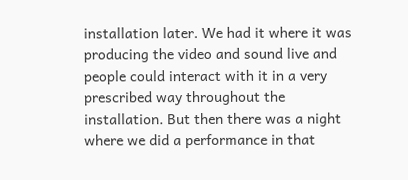installation later. We had it where it was producing the video and sound live and people could interact with it in a very prescribed way throughout the installation. But then there was a night where we did a performance in that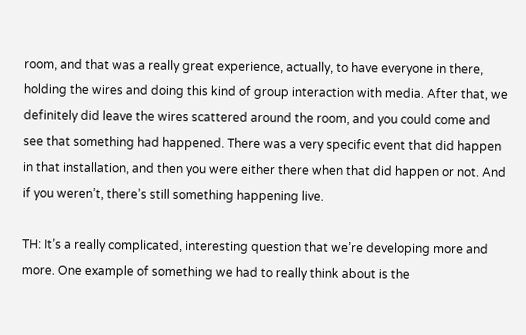room, and that was a really great experience, actually, to have everyone in there, holding the wires and doing this kind of group interaction with media. After that, we definitely did leave the wires scattered around the room, and you could come and see that something had happened. There was a very specific event that did happen in that installation, and then you were either there when that did happen or not. And if you weren’t, there’s still something happening live.

TH: It’s a really complicated, interesting question that we’re developing more and more. One example of something we had to really think about is the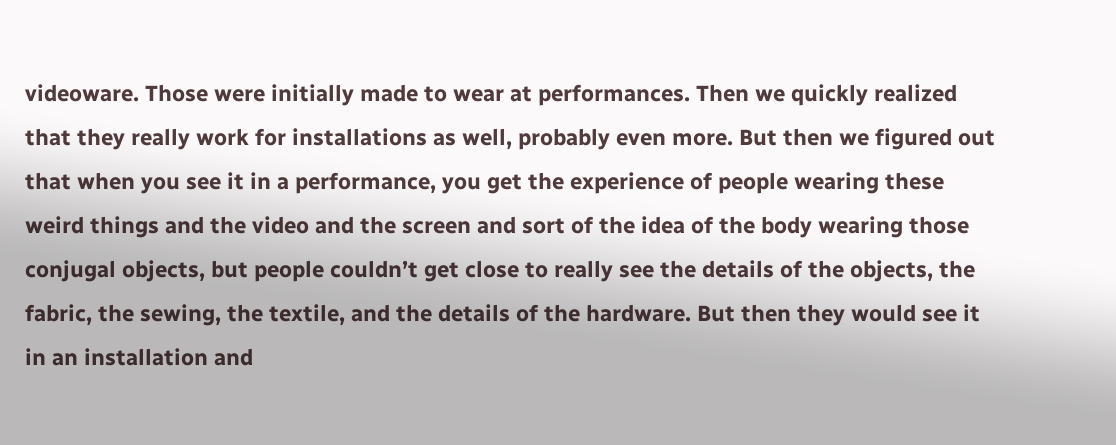videoware. Those were initially made to wear at performances. Then we quickly realized that they really work for installations as well, probably even more. But then we figured out that when you see it in a performance, you get the experience of people wearing these weird things and the video and the screen and sort of the idea of the body wearing those conjugal objects, but people couldn’t get close to really see the details of the objects, the fabric, the sewing, the textile, and the details of the hardware. But then they would see it in an installation and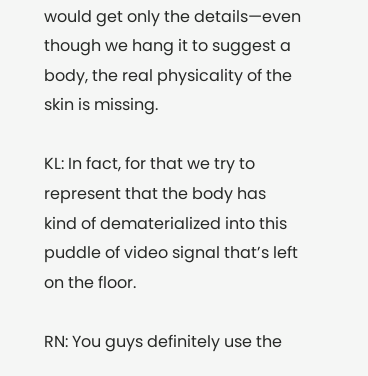would get only the details—even though we hang it to suggest a body, the real physicality of the skin is missing.

KL: In fact, for that we try to represent that the body has kind of dematerialized into this puddle of video signal that’s left on the floor.

RN: You guys definitely use the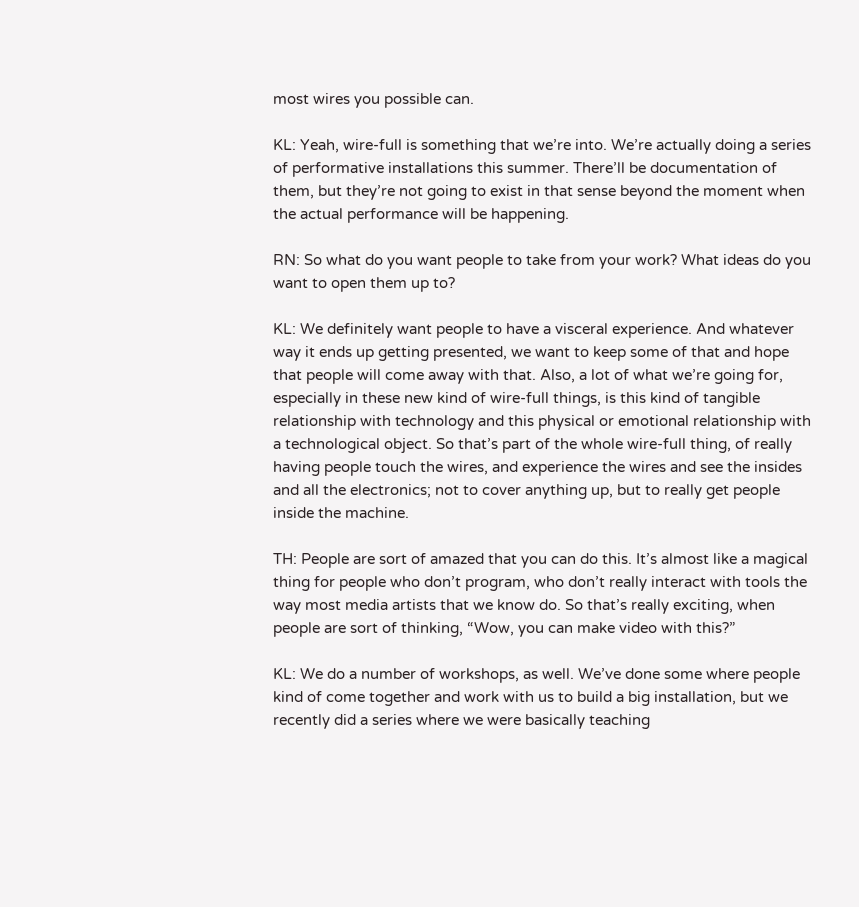most wires you possible can.

KL: Yeah, wire-full is something that we’re into. We’re actually doing a series of performative installations this summer. There’ll be documentation of them, but they’re not going to exist in that sense beyond the moment when the actual performance will be happening.

RN: So what do you want people to take from your work? What ideas do you want to open them up to?

KL: We definitely want people to have a visceral experience. And whatever way it ends up getting presented, we want to keep some of that and hope that people will come away with that. Also, a lot of what we’re going for, especially in these new kind of wire-full things, is this kind of tangible relationship with technology and this physical or emotional relationship with a technological object. So that’s part of the whole wire-full thing, of really having people touch the wires, and experience the wires and see the insides and all the electronics; not to cover anything up, but to really get people inside the machine.

TH: People are sort of amazed that you can do this. It’s almost like a magical thing for people who don’t program, who don’t really interact with tools the way most media artists that we know do. So that’s really exciting, when people are sort of thinking, “Wow, you can make video with this?”

KL: We do a number of workshops, as well. We’ve done some where people kind of come together and work with us to build a big installation, but we recently did a series where we were basically teaching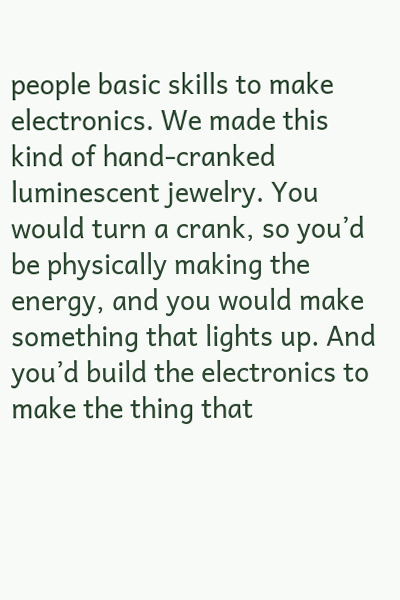people basic skills to make electronics. We made this kind of hand-cranked luminescent jewelry. You would turn a crank, so you’d be physically making the energy, and you would make something that lights up. And you’d build the electronics to make the thing that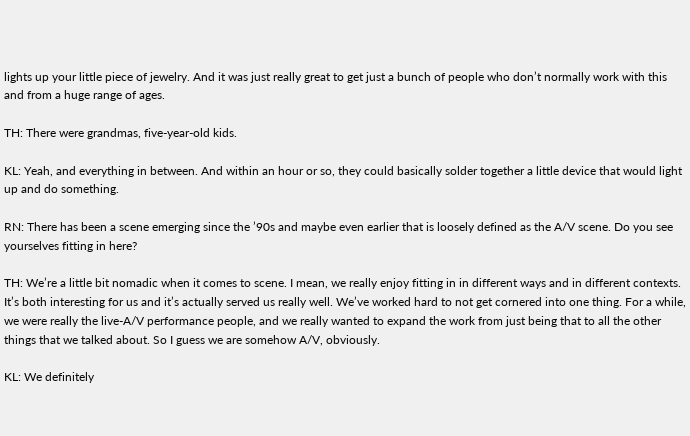lights up your little piece of jewelry. And it was just really great to get just a bunch of people who don’t normally work with this and from a huge range of ages.

TH: There were grandmas, five-year-old kids.

KL: Yeah, and everything in between. And within an hour or so, they could basically solder together a little device that would light up and do something.

RN: There has been a scene emerging since the ’90s and maybe even earlier that is loosely defined as the A/V scene. Do you see yourselves fitting in here?

TH: We’re a little bit nomadic when it comes to scene. I mean, we really enjoy fitting in in different ways and in different contexts. It’s both interesting for us and it’s actually served us really well. We’ve worked hard to not get cornered into one thing. For a while, we were really the live-A/V performance people, and we really wanted to expand the work from just being that to all the other things that we talked about. So I guess we are somehow A/V, obviously.

KL: We definitely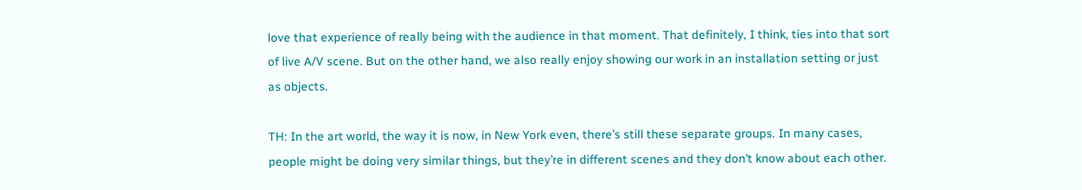love that experience of really being with the audience in that moment. That definitely, I think, ties into that sort of live A/V scene. But on the other hand, we also really enjoy showing our work in an installation setting or just as objects.

TH: In the art world, the way it is now, in New York even, there’s still these separate groups. In many cases, people might be doing very similar things, but they’re in different scenes and they don’t know about each other.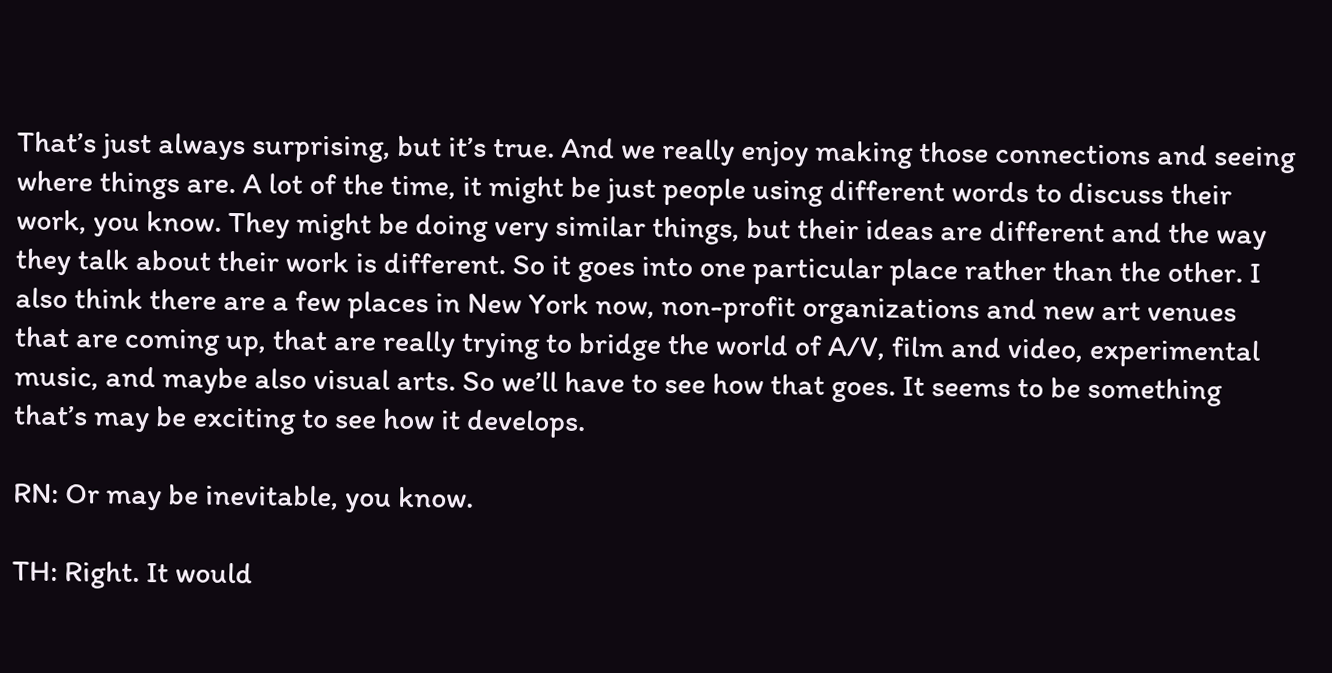That’s just always surprising, but it’s true. And we really enjoy making those connections and seeing where things are. A lot of the time, it might be just people using different words to discuss their work, you know. They might be doing very similar things, but their ideas are different and the way they talk about their work is different. So it goes into one particular place rather than the other. I also think there are a few places in New York now, non-profit organizations and new art venues that are coming up, that are really trying to bridge the world of A/V, film and video, experimental music, and maybe also visual arts. So we’ll have to see how that goes. It seems to be something that’s may be exciting to see how it develops.

RN: Or may be inevitable, you know.

TH: Right. It would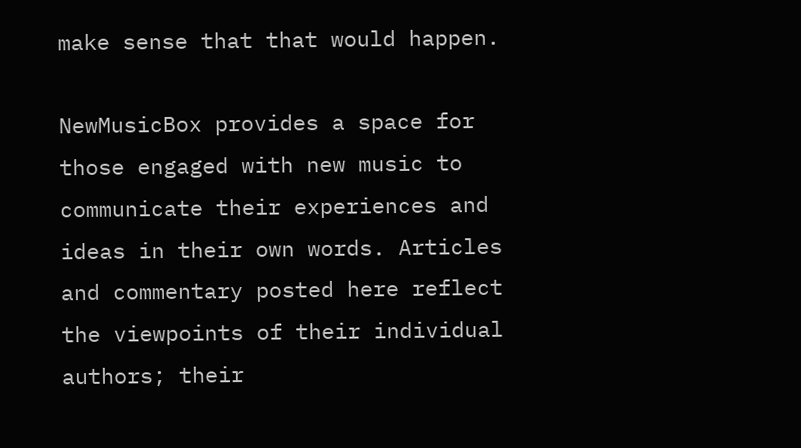make sense that that would happen.

NewMusicBox provides a space for those engaged with new music to communicate their experiences and ideas in their own words. Articles and commentary posted here reflect the viewpoints of their individual authors; their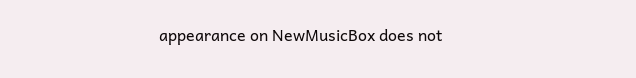appearance on NewMusicBox does not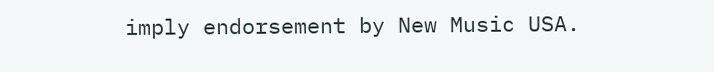imply endorsement by New Music USA.